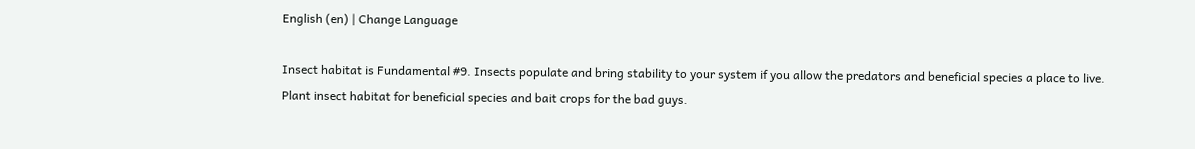English (en) | Change Language

Insect habitat is Fundamental #9. Insects populate and bring stability to your system if you allow the predators and beneficial species a place to live. Plant insect habitat for beneficial species and bait crops for the bad guys.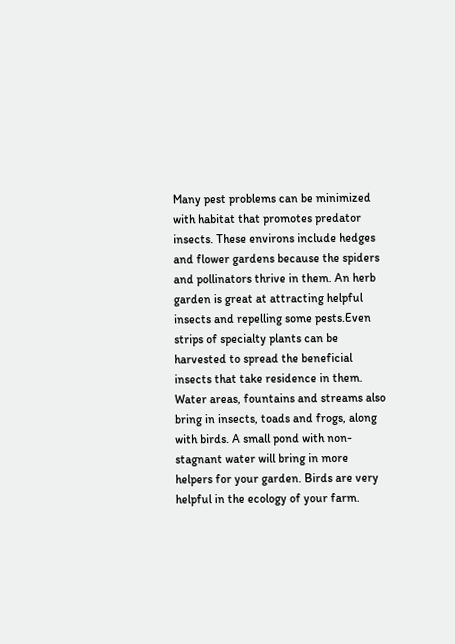Many pest problems can be minimized with habitat that promotes predator insects. These environs include hedges and flower gardens because the spiders and pollinators thrive in them. An herb garden is great at attracting helpful insects and repelling some pests.Even strips of specialty plants can be harvested to spread the beneficial insects that take residence in them. Water areas, fountains and streams also bring in insects, toads and frogs, along with birds. A small pond with non-stagnant water will bring in more helpers for your garden. Birds are very helpful in the ecology of your farm.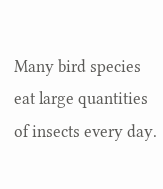Many bird species eat large quantities of insects every day.